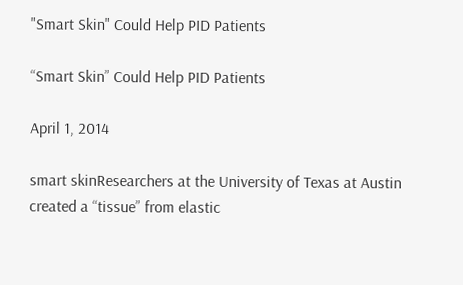"Smart Skin" Could Help PID Patients

“Smart Skin” Could Help PID Patients

April 1, 2014

smart skinResearchers at the University of Texas at Austin created a “tissue” from elastic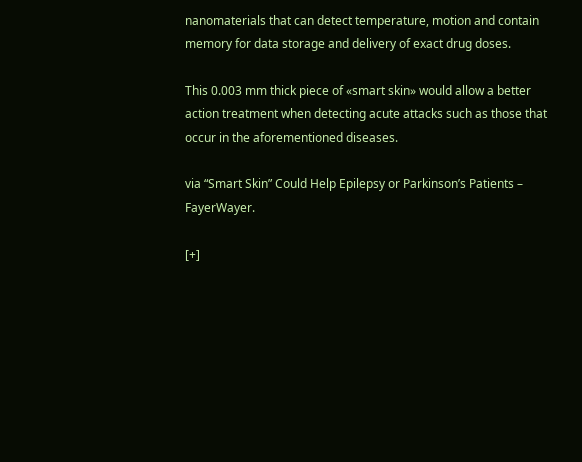nanomaterials that can detect temperature, motion and contain memory for data storage and delivery of exact drug doses.

This 0.003 mm thick piece of «smart skin» would allow a better action treatment when detecting acute attacks such as those that occur in the aforementioned diseases.

via “Smart Skin” Could Help Epilepsy or Parkinson’s Patients – FayerWayer.

[+]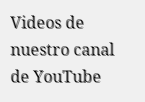Videos de nuestro canal de YouTube